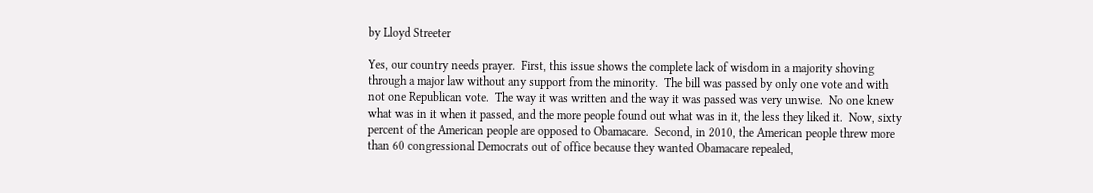by Lloyd Streeter

Yes, our country needs prayer.  First, this issue shows the complete lack of wisdom in a majority shoving through a major law without any support from the minority.  The bill was passed by only one vote and with not one Republican vote.  The way it was written and the way it was passed was very unwise.  No one knew what was in it when it passed, and the more people found out what was in it, the less they liked it.  Now, sixty percent of the American people are opposed to Obamacare.  Second, in 2010, the American people threw more than 60 congressional Democrats out of office because they wanted Obamacare repealed,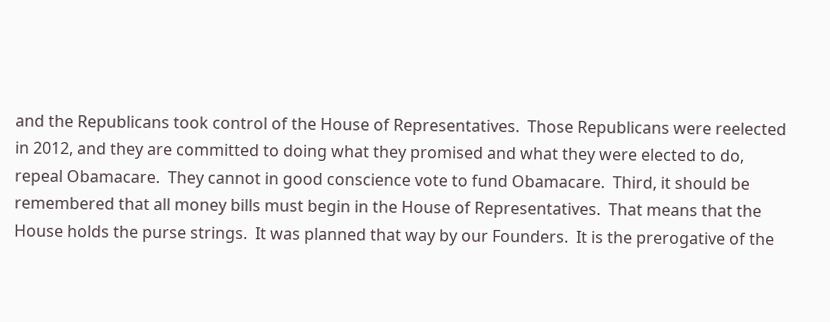and the Republicans took control of the House of Representatives.  Those Republicans were reelected in 2012, and they are committed to doing what they promised and what they were elected to do, repeal Obamacare.  They cannot in good conscience vote to fund Obamacare.  Third, it should be remembered that all money bills must begin in the House of Representatives.  That means that the House holds the purse strings.  It was planned that way by our Founders.  It is the prerogative of the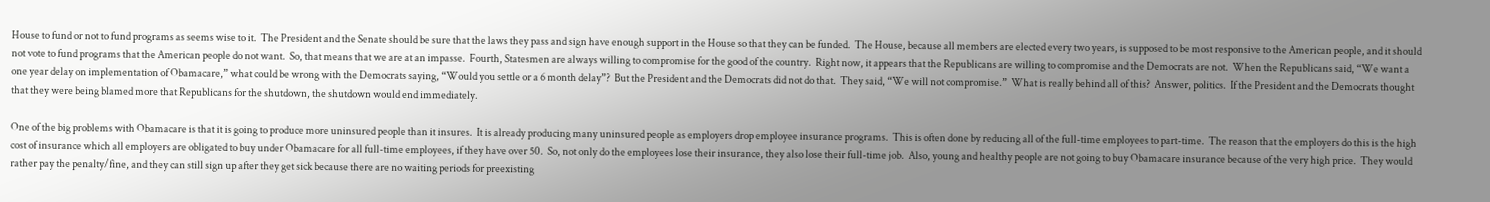House to fund or not to fund programs as seems wise to it.  The President and the Senate should be sure that the laws they pass and sign have enough support in the House so that they can be funded.  The House, because all members are elected every two years, is supposed to be most responsive to the American people, and it should not vote to fund programs that the American people do not want.  So, that means that we are at an impasse.  Fourth, Statesmen are always willing to compromise for the good of the country.  Right now, it appears that the Republicans are willing to compromise and the Democrats are not.  When the Republicans said, “We want a one year delay on implementation of Obamacare,” what could be wrong with the Democrats saying, “Would you settle or a 6 month delay”?  But the President and the Democrats did not do that.  They said, “We will not compromise.”  What is really behind all of this?  Answer, politics.  If the President and the Democrats thought that they were being blamed more that Republicans for the shutdown, the shutdown would end immediately.

One of the big problems with Obamacare is that it is going to produce more uninsured people than it insures.  It is already producing many uninsured people as employers drop employee insurance programs.  This is often done by reducing all of the full-time employees to part-time.  The reason that the employers do this is the high cost of insurance which all employers are obligated to buy under Obamacare for all full-time employees, if they have over 50.  So, not only do the employees lose their insurance, they also lose their full-time job.  Also, young and healthy people are not going to buy Obamacare insurance because of the very high price.  They would rather pay the penalty/fine, and they can still sign up after they get sick because there are no waiting periods for preexisting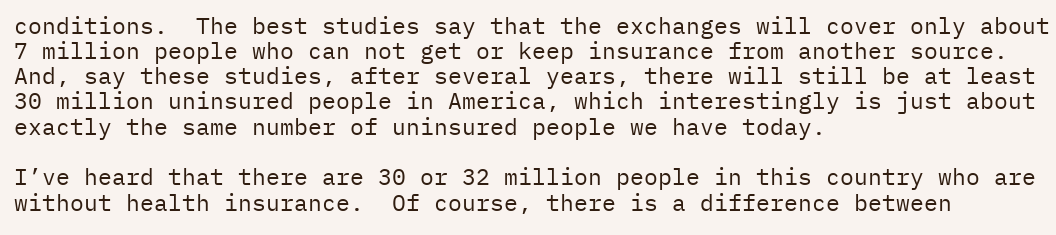conditions.  The best studies say that the exchanges will cover only about 7 million people who can not get or keep insurance from another source.  And, say these studies, after several years, there will still be at least 30 million uninsured people in America, which interestingly is just about exactly the same number of uninsured people we have today.

I’ve heard that there are 30 or 32 million people in this country who are without health insurance.  Of course, there is a difference between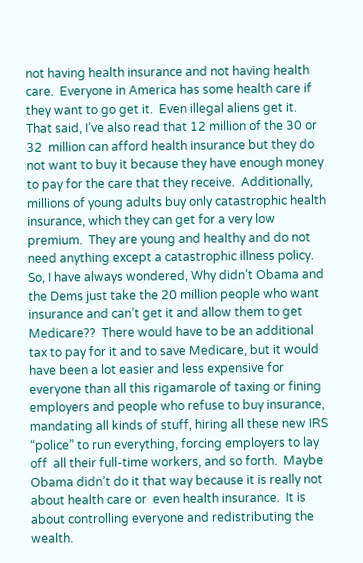not having health insurance and not having health care.  Everyone in America has some health care if they want to go get it.  Even illegal aliens get it.  That said, I’ve also read that 12 million of the 30 or 32  million can afford health insurance but they do not want to buy it because they have enough money to pay for the care that they receive.  Additionally, millions of young adults buy only catastrophic health insurance, which they can get for a very low premium.  They are young and healthy and do not need anything except a catastrophic illness policy.  So, I have always wondered, Why didn’t Obama and the Dems just take the 20 million people who want insurance and can’t get it and allow them to get Medicare??  There would have to be an additional tax to pay for it and to save Medicare, but it would have been a lot easier and less expensive for everyone than all this rigamarole of taxing or fining employers and people who refuse to buy insurance, mandating all kinds of stuff, hiring all these new IRS “police” to run everything, forcing employers to lay off  all their full-time workers, and so forth.  Maybe Obama didn’t do it that way because it is really not about health care or  even health insurance.  It is about controlling everyone and redistributing the wealth.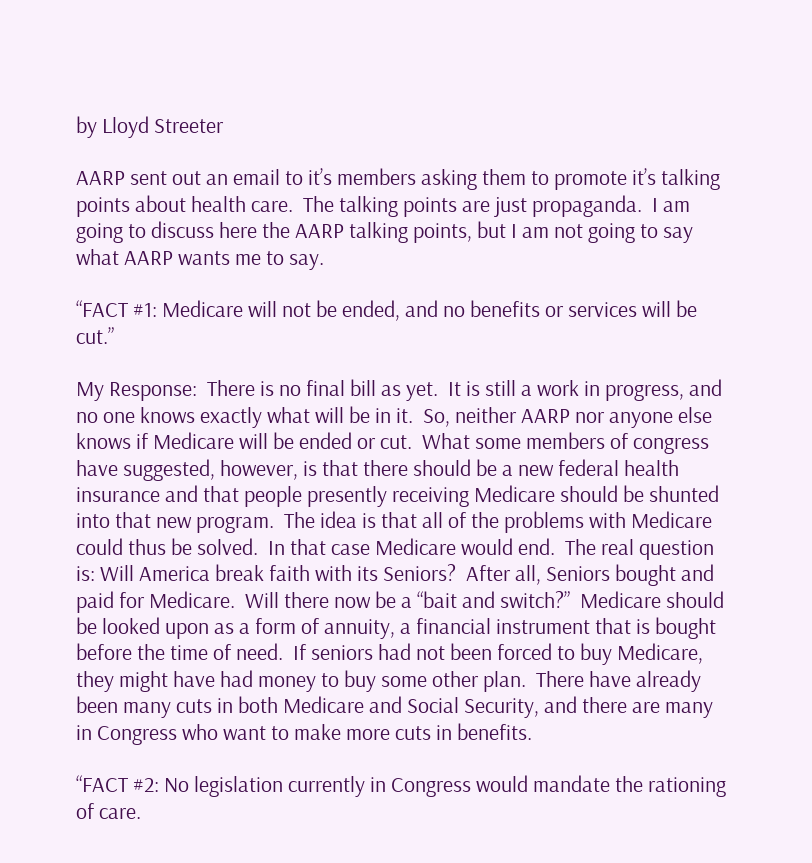by Lloyd Streeter

AARP sent out an email to it’s members asking them to promote it’s talking points about health care.  The talking points are just propaganda.  I am going to discuss here the AARP talking points, but I am not going to say what AARP wants me to say.

“FACT #1: Medicare will not be ended, and no benefits or services will be cut.”

My Response:  There is no final bill as yet.  It is still a work in progress, and no one knows exactly what will be in it.  So, neither AARP nor anyone else knows if Medicare will be ended or cut.  What some members of congress have suggested, however, is that there should be a new federal health insurance and that people presently receiving Medicare should be shunted into that new program.  The idea is that all of the problems with Medicare could thus be solved.  In that case Medicare would end.  The real question is: Will America break faith with its Seniors?  After all, Seniors bought and paid for Medicare.  Will there now be a “bait and switch?”  Medicare should be looked upon as a form of annuity, a financial instrument that is bought before the time of need.  If seniors had not been forced to buy Medicare, they might have had money to buy some other plan.  There have already been many cuts in both Medicare and Social Security, and there are many in Congress who want to make more cuts in benefits.

“FACT #2: No legislation currently in Congress would mandate the rationing of care.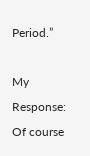Period.”

My Response: Of course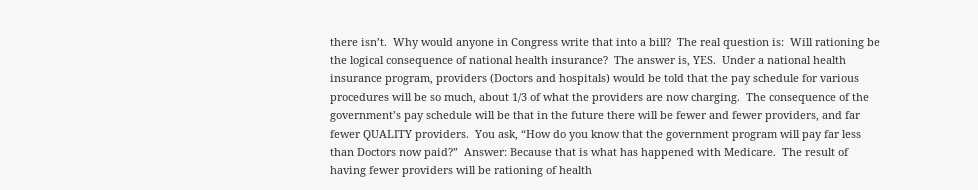there isn’t.  Why would anyone in Congress write that into a bill?  The real question is:  Will rationing be the logical consequence of national health insurance?  The answer is, YES.  Under a national health insurance program, providers (Doctors and hospitals) would be told that the pay schedule for various procedures will be so much, about 1/3 of what the providers are now charging.  The consequence of the government’s pay schedule will be that in the future there will be fewer and fewer providers, and far fewer QUALITY providers.  You ask, “How do you know that the government program will pay far less than Doctors now paid?”  Answer: Because that is what has happened with Medicare.  The result of having fewer providers will be rationing of health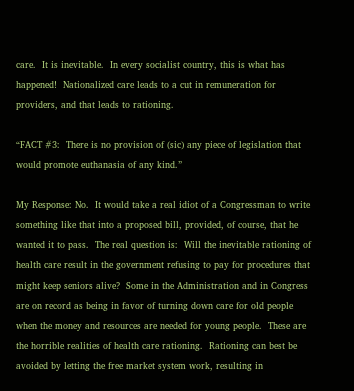care.  It is inevitable.  In every socialist country, this is what has happened!  Nationalized care leads to a cut in remuneration for providers, and that leads to rationing.

“FACT #3:  There is no provision of (sic) any piece of legislation that would promote euthanasia of any kind.”

My Response: No.  It would take a real idiot of a Congressman to write something like that into a proposed bill, provided, of course, that he wanted it to pass.  The real question is:  Will the inevitable rationing of health care result in the government refusing to pay for procedures that might keep seniors alive?  Some in the Administration and in Congress are on record as being in favor of turning down care for old people when the money and resources are needed for young people.  These are the horrible realities of health care rationing.  Rationing can best be avoided by letting the free market system work, resulting in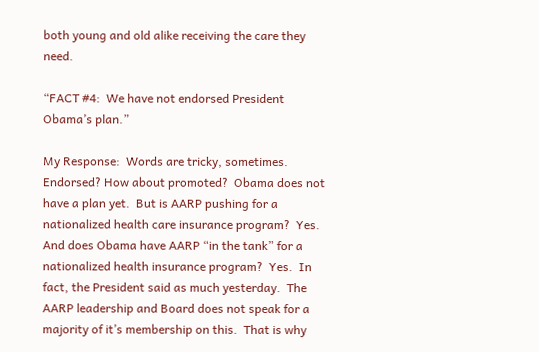both young and old alike receiving the care they need.

“FACT #4:  We have not endorsed President Obama’s plan.”

My Response:  Words are tricky, sometimes.  Endorsed? How about promoted?  Obama does not have a plan yet.  But is AARP pushing for a nationalized health care insurance program?  Yes.  And does Obama have AARP “in the tank” for a nationalized health insurance program?  Yes.  In fact, the President said as much yesterday.  The AARP leadership and Board does not speak for a majority of it’s membership on this.  That is why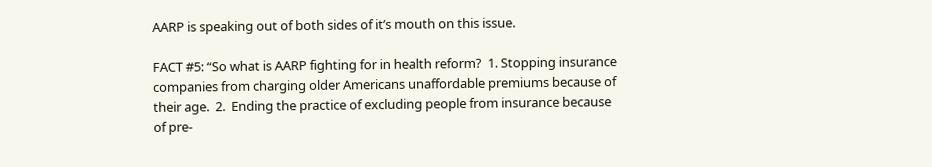AARP is speaking out of both sides of it’s mouth on this issue.

FACT #5: “So what is AARP fighting for in health reform?  1. Stopping insurance companies from charging older Americans unaffordable premiums because of their age.  2.  Ending the practice of excluding people from insurance because of pre-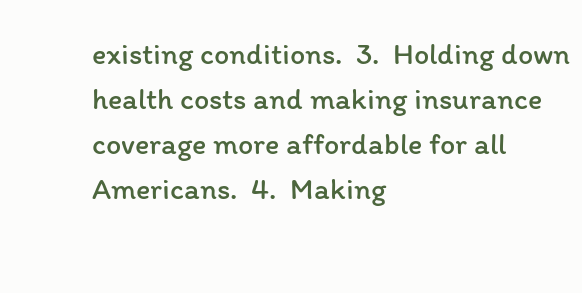existing conditions.  3.  Holding down health costs and making insurance coverage more affordable for all Americans.  4.  Making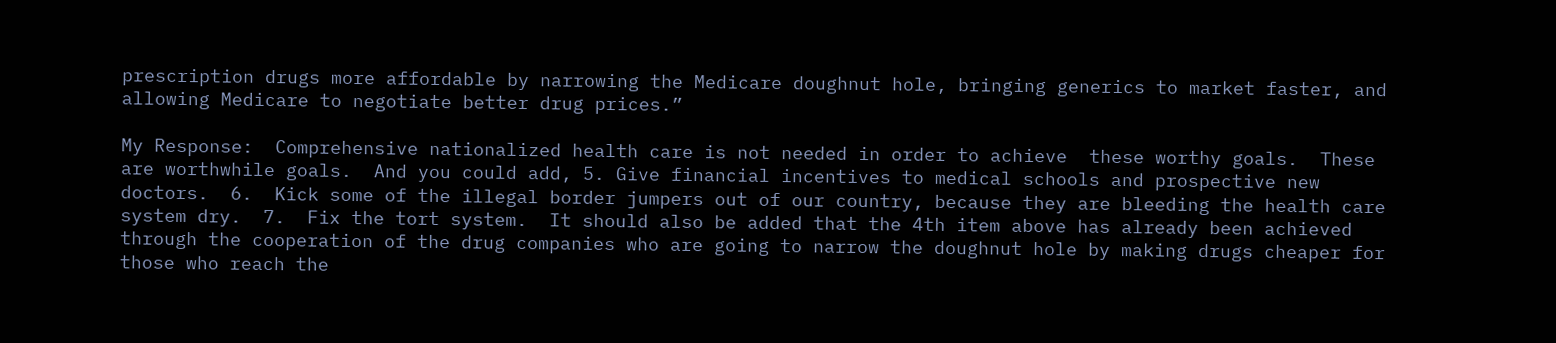prescription drugs more affordable by narrowing the Medicare doughnut hole, bringing generics to market faster, and allowing Medicare to negotiate better drug prices.”

My Response:  Comprehensive nationalized health care is not needed in order to achieve  these worthy goals.  These are worthwhile goals.  And you could add, 5. Give financial incentives to medical schools and prospective new doctors.  6.  Kick some of the illegal border jumpers out of our country, because they are bleeding the health care system dry.  7.  Fix the tort system.  It should also be added that the 4th item above has already been achieved through the cooperation of the drug companies who are going to narrow the doughnut hole by making drugs cheaper for those who reach the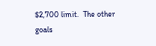$2,700 limit.  The other goals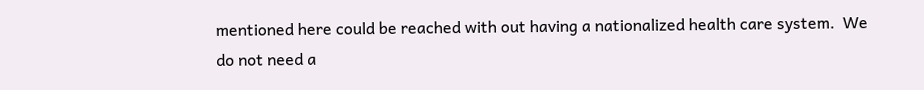mentioned here could be reached with out having a nationalized health care system.  We do not need a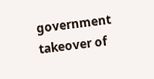government takeover of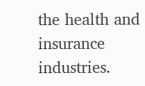the health and insurance industries.